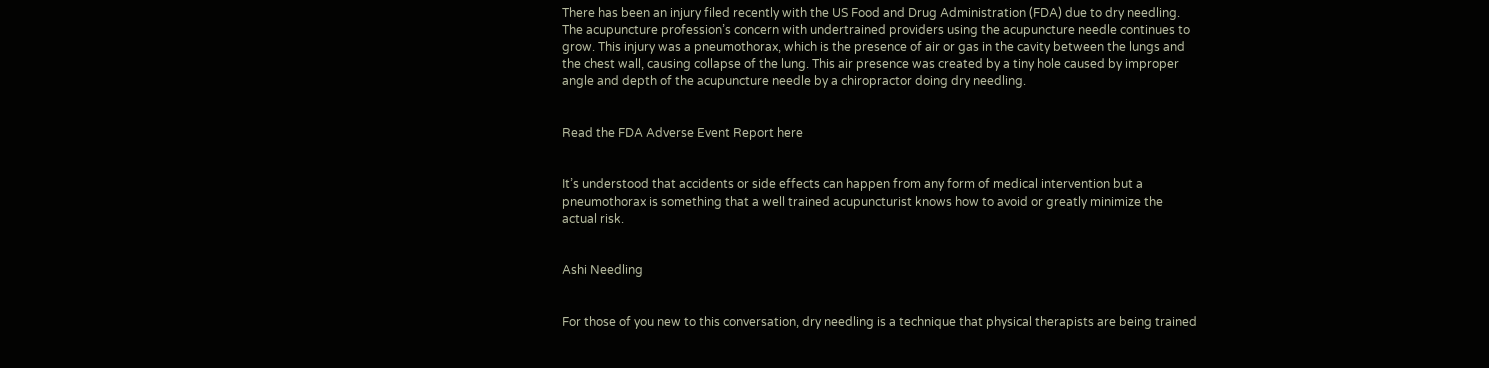There has been an injury filed recently with the US Food and Drug Administration (FDA) due to dry needling. The acupuncture profession’s concern with undertrained providers using the acupuncture needle continues to grow. This injury was a pneumothorax, which is the presence of air or gas in the cavity between the lungs and the chest wall, causing collapse of the lung. This air presence was created by a tiny hole caused by improper angle and depth of the acupuncture needle by a chiropractor doing dry needling.


Read the FDA Adverse Event Report here


It’s understood that accidents or side effects can happen from any form of medical intervention but a pneumothorax is something that a well trained acupuncturist knows how to avoid or greatly minimize the actual risk.


Ashi Needling


For those of you new to this conversation, dry needling is a technique that physical therapists are being trained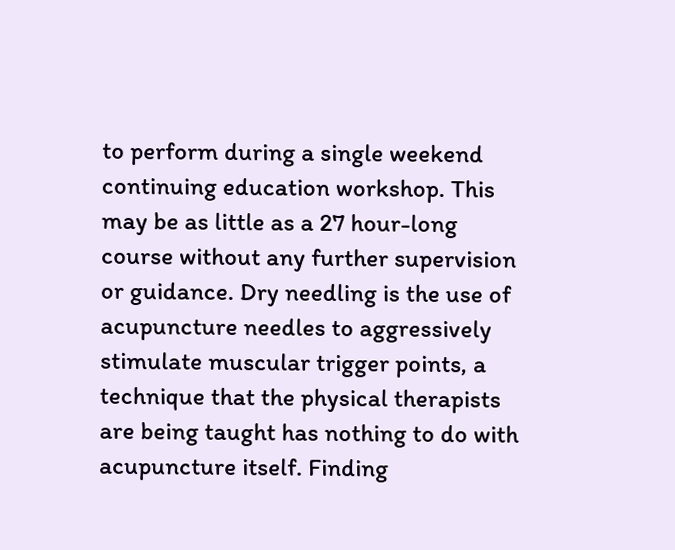to perform during a single weekend continuing education workshop. This may be as little as a 27 hour-long course without any further supervision or guidance. Dry needling is the use of acupuncture needles to aggressively stimulate muscular trigger points, a technique that the physical therapists are being taught has nothing to do with acupuncture itself. Finding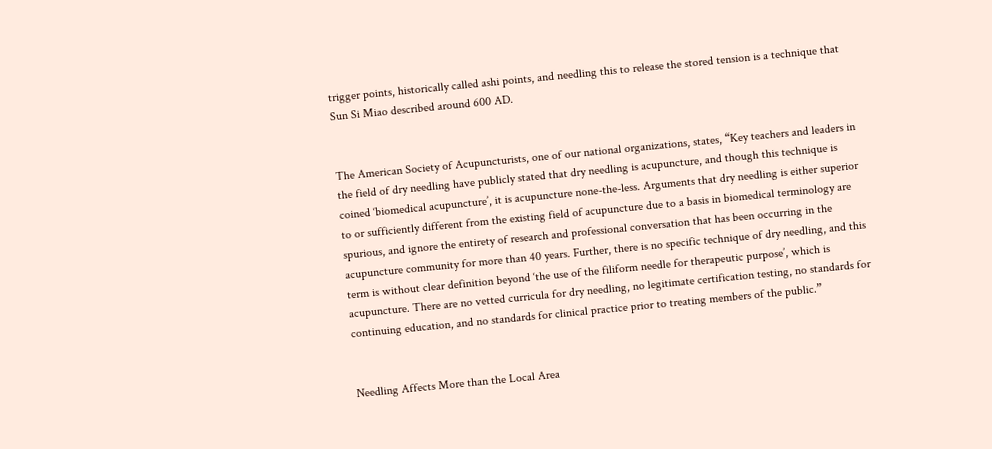trigger points, historically called ashi points, and needling this to release the stored tension is a technique that Sun Si Miao described around 600 AD.


The American Society of Acupuncturists, one of our national organizations, states, “Key teachers and leaders in the field of dry needling have publicly stated that dry needling is acupuncture, and though this technique is coined ‘biomedical acupuncture’, it is acupuncture none-the-less. Arguments that dry needling is either superior to or sufficiently different from the existing field of acupuncture due to a basis in biomedical terminology are spurious, and ignore the entirety of research and professional conversation that has been occurring in the acupuncture community for more than 40 years. Further, there is no specific technique of dry needling, and this term is without clear definition beyond ‘the use of the filiform needle for therapeutic purpose’, which is acupuncture. There are no vetted curricula for dry needling, no legitimate certification testing, no standards for continuing education, and no standards for clinical practice prior to treating members of the public.”


Needling Affects More than the Local Area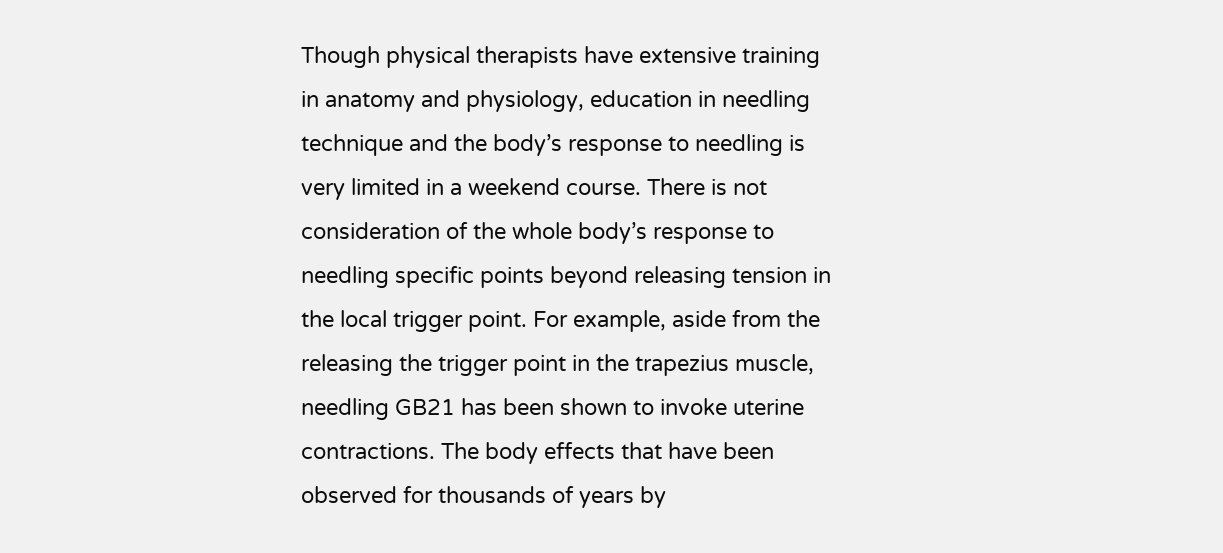Though physical therapists have extensive training in anatomy and physiology, education in needling technique and the body’s response to needling is very limited in a weekend course. There is not consideration of the whole body’s response to needling specific points beyond releasing tension in the local trigger point. For example, aside from the releasing the trigger point in the trapezius muscle, needling GB21 has been shown to invoke uterine contractions. The body effects that have been observed for thousands of years by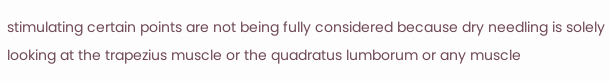stimulating certain points are not being fully considered because dry needling is solely looking at the trapezius muscle or the quadratus lumborum or any muscle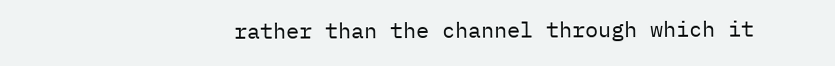rather than the channel through which it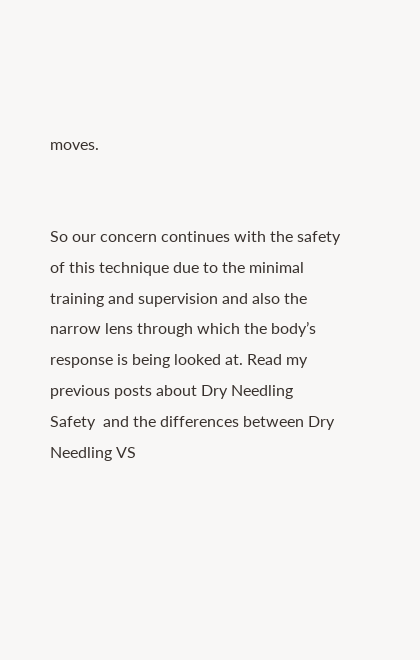moves.


So our concern continues with the safety of this technique due to the minimal training and supervision and also the narrow lens through which the body’s response is being looked at. Read my previous posts about Dry Needling Safety  and the differences between Dry Needling VS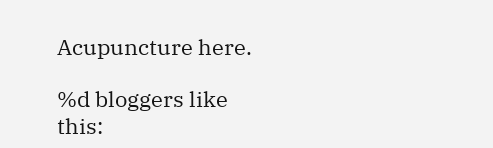Acupuncture here.

%d bloggers like this: